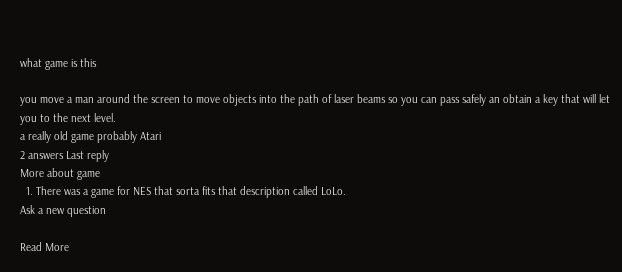what game is this

you move a man around the screen to move objects into the path of laser beams so you can pass safely an obtain a key that will let you to the next level.
a really old game probably Atari
2 answers Last reply
More about game
  1. There was a game for NES that sorta fits that description called LoLo.
Ask a new question

Read More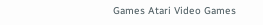Games Atari Video Games